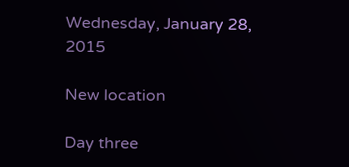Wednesday, January 28, 2015

New location

Day three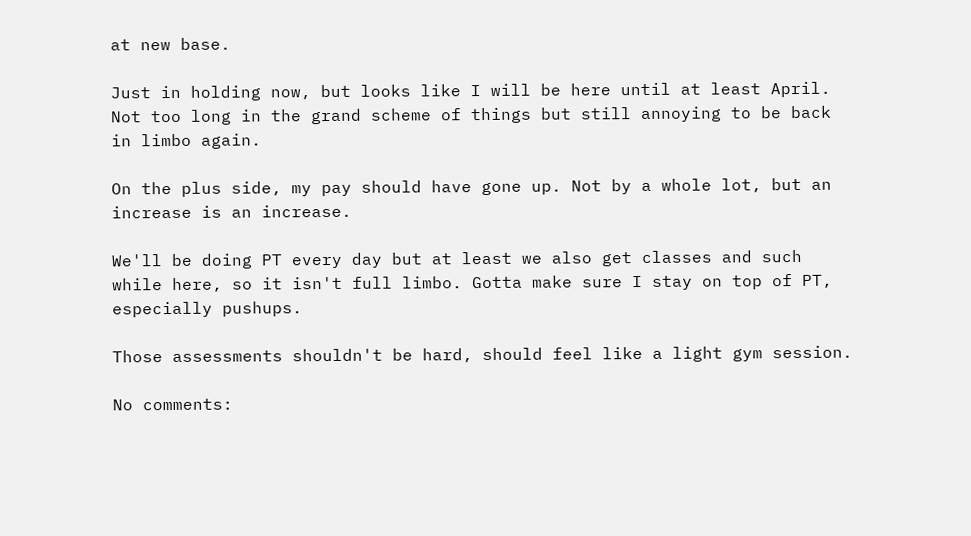at new base.

Just in holding now, but looks like I will be here until at least April. Not too long in the grand scheme of things but still annoying to be back in limbo again.

On the plus side, my pay should have gone up. Not by a whole lot, but an increase is an increase.

We'll be doing PT every day but at least we also get classes and such while here, so it isn't full limbo. Gotta make sure I stay on top of PT, especially pushups.

Those assessments shouldn't be hard, should feel like a light gym session.

No comments: